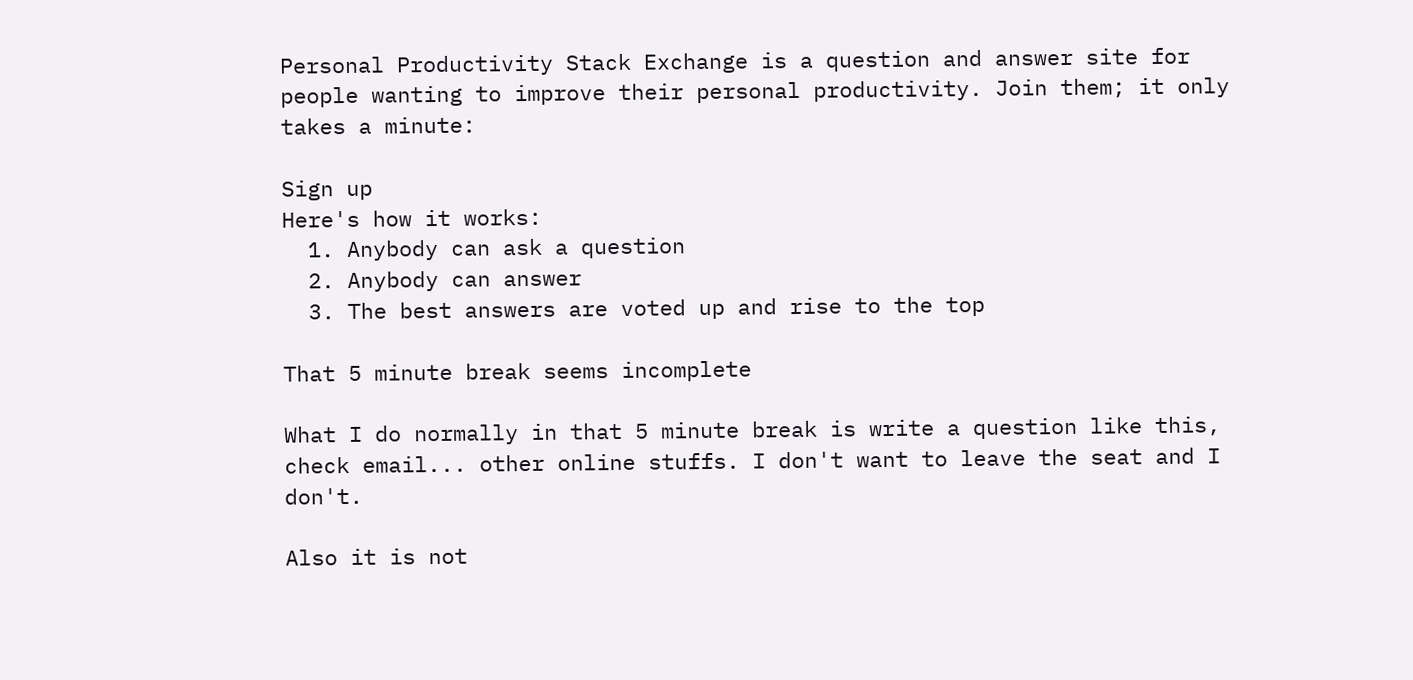Personal Productivity Stack Exchange is a question and answer site for people wanting to improve their personal productivity. Join them; it only takes a minute:

Sign up
Here's how it works:
  1. Anybody can ask a question
  2. Anybody can answer
  3. The best answers are voted up and rise to the top

That 5 minute break seems incomplete

What I do normally in that 5 minute break is write a question like this, check email... other online stuffs. I don't want to leave the seat and I don't.

Also it is not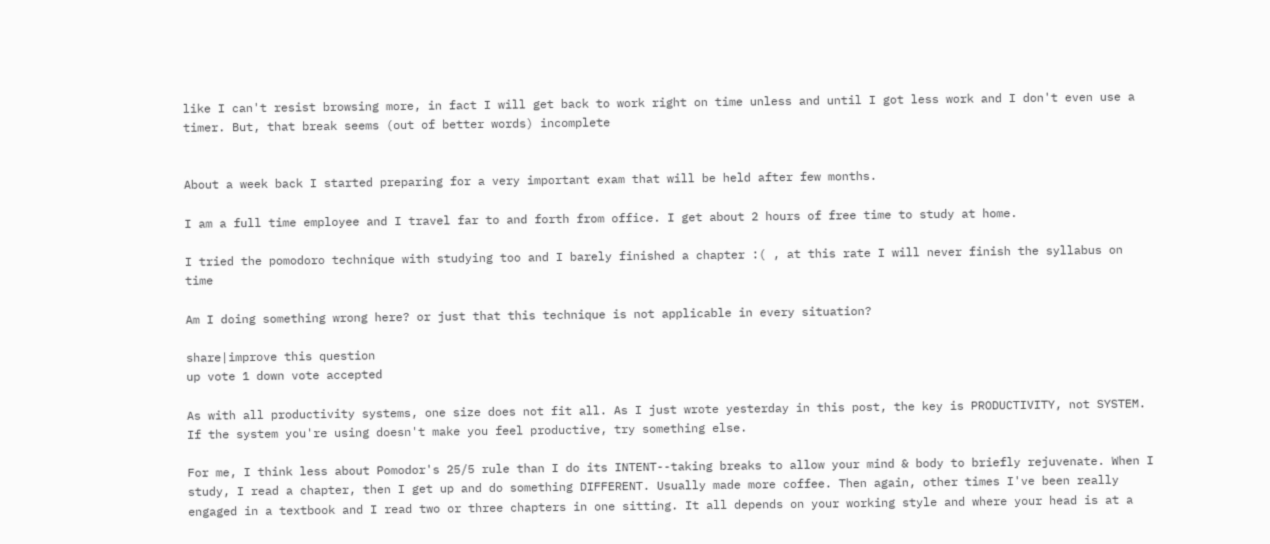like I can't resist browsing more, in fact I will get back to work right on time unless and until I got less work and I don't even use a timer. But, that break seems (out of better words) incomplete


About a week back I started preparing for a very important exam that will be held after few months.

I am a full time employee and I travel far to and forth from office. I get about 2 hours of free time to study at home.

I tried the pomodoro technique with studying too and I barely finished a chapter :( , at this rate I will never finish the syllabus on time

Am I doing something wrong here? or just that this technique is not applicable in every situation?

share|improve this question
up vote 1 down vote accepted

As with all productivity systems, one size does not fit all. As I just wrote yesterday in this post, the key is PRODUCTIVITY, not SYSTEM. If the system you're using doesn't make you feel productive, try something else.

For me, I think less about Pomodor's 25/5 rule than I do its INTENT--taking breaks to allow your mind & body to briefly rejuvenate. When I study, I read a chapter, then I get up and do something DIFFERENT. Usually made more coffee. Then again, other times I've been really engaged in a textbook and I read two or three chapters in one sitting. It all depends on your working style and where your head is at a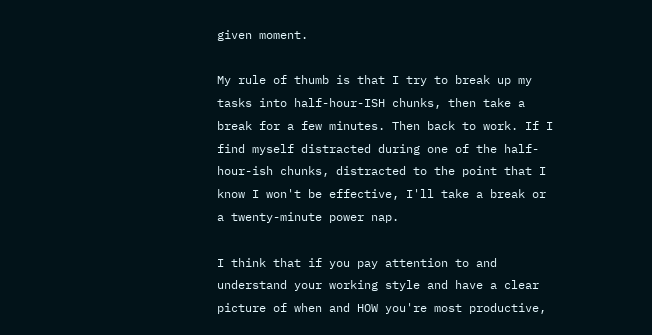given moment.

My rule of thumb is that I try to break up my tasks into half-hour-ISH chunks, then take a break for a few minutes. Then back to work. If I find myself distracted during one of the half-hour-ish chunks, distracted to the point that I know I won't be effective, I'll take a break or a twenty-minute power nap.

I think that if you pay attention to and understand your working style and have a clear picture of when and HOW you're most productive,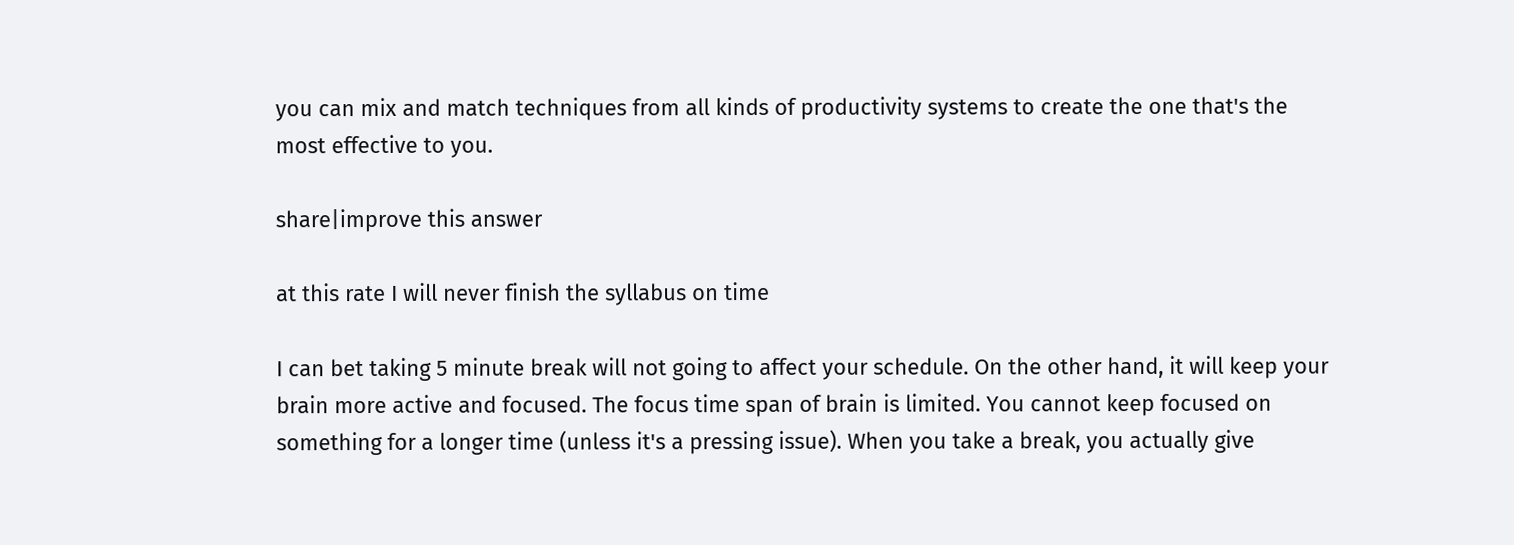you can mix and match techniques from all kinds of productivity systems to create the one that's the most effective to you.

share|improve this answer

at this rate I will never finish the syllabus on time

I can bet taking 5 minute break will not going to affect your schedule. On the other hand, it will keep your brain more active and focused. The focus time span of brain is limited. You cannot keep focused on something for a longer time (unless it's a pressing issue). When you take a break, you actually give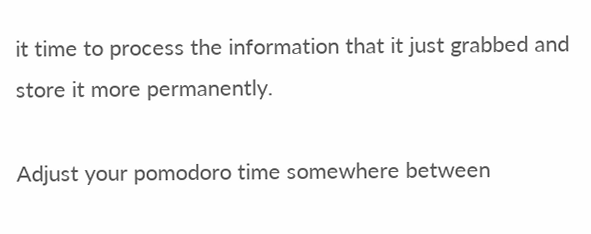it time to process the information that it just grabbed and store it more permanently.

Adjust your pomodoro time somewhere between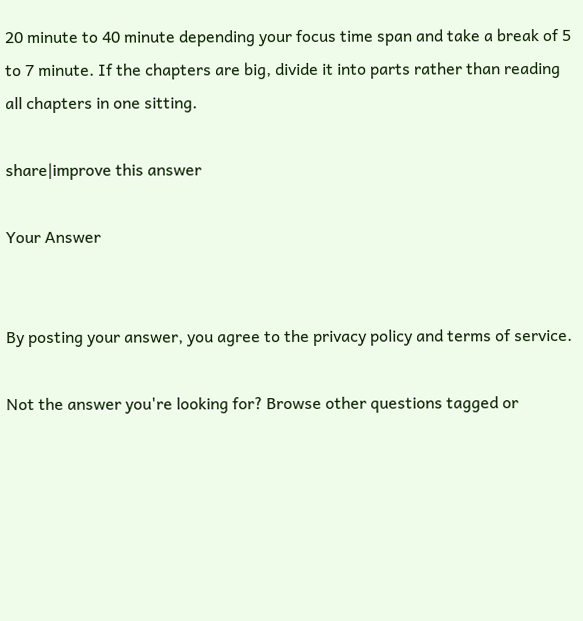20 minute to 40 minute depending your focus time span and take a break of 5 to 7 minute. If the chapters are big, divide it into parts rather than reading all chapters in one sitting.

share|improve this answer

Your Answer


By posting your answer, you agree to the privacy policy and terms of service.

Not the answer you're looking for? Browse other questions tagged or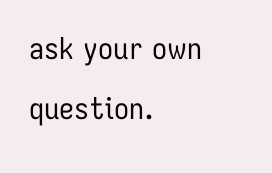ask your own question.